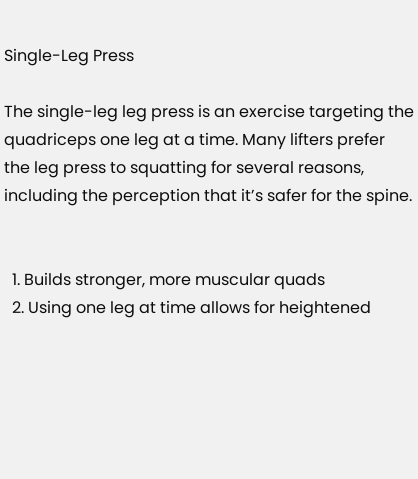Single-Leg Press

The single-leg leg press is an exercise targeting the quadriceps one leg at a time. Many lifters prefer the leg press to squatting for several reasons, including the perception that it’s safer for the spine.


  1. Builds stronger, more muscular quads
  2. Using one leg at time allows for heightened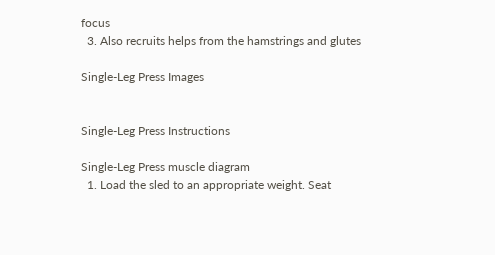focus
  3. Also recruits helps from the hamstrings and glutes

Single-Leg Press Images


Single-Leg Press Instructions

Single-Leg Press muscle diagram
  1. Load the sled to an appropriate weight. Seat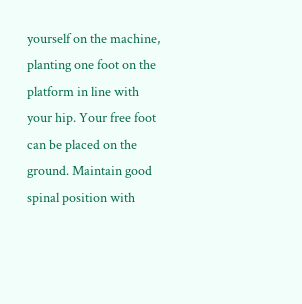yourself on the machine, planting one foot on the platform in line with your hip. Your free foot can be placed on the ground. Maintain good spinal position with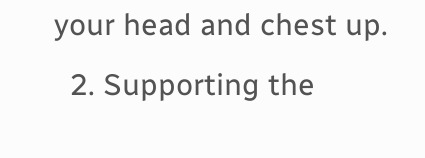your head and chest up.
  2. Supporting the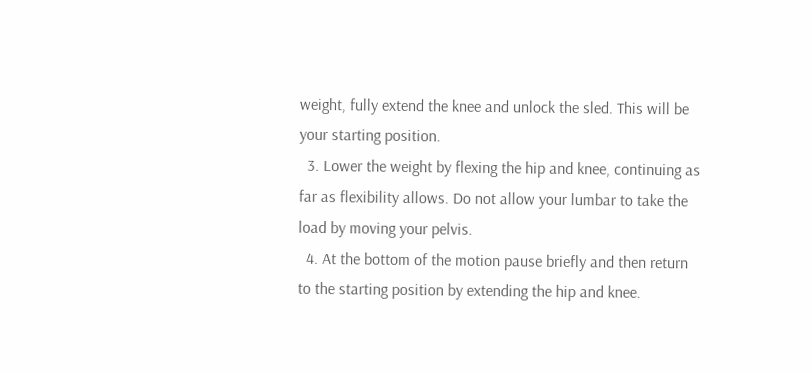weight, fully extend the knee and unlock the sled. This will be your starting position.
  3. Lower the weight by flexing the hip and knee, continuing as far as flexibility allows. Do not allow your lumbar to take the load by moving your pelvis.
  4. At the bottom of the motion pause briefly and then return to the starting position by extending the hip and knee.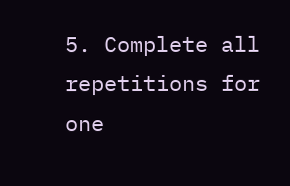5. Complete all repetitions for one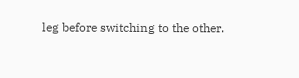leg before switching to the other.